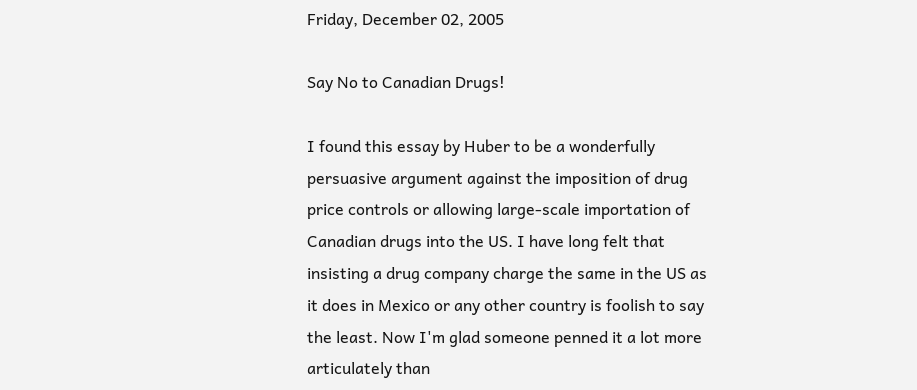Friday, December 02, 2005

Say No to Canadian Drugs!

I found this essay by Huber to be a wonderfully persuasive argument against the imposition of drug price controls or allowing large-scale importation of Canadian drugs into the US. I have long felt that insisting a drug company charge the same in the US as it does in Mexico or any other country is foolish to say the least. Now I'm glad someone penned it a lot more articulately than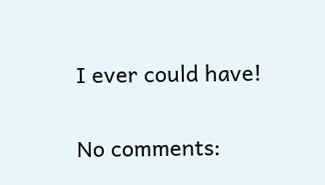I ever could have!

No comments: